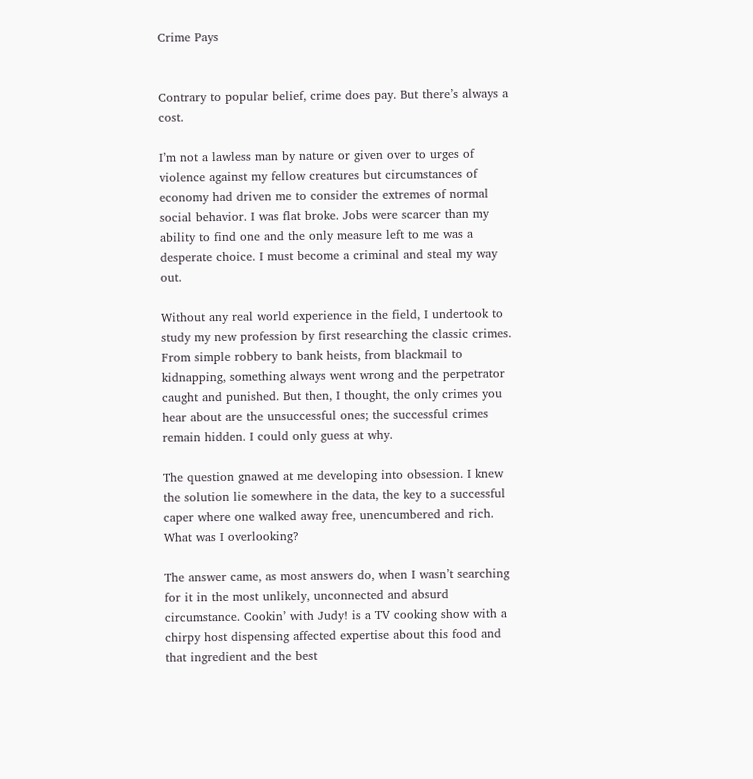Crime Pays


Contrary to popular belief, crime does pay. But there’s always a cost.

I’m not a lawless man by nature or given over to urges of violence against my fellow creatures but circumstances of economy had driven me to consider the extremes of normal social behavior. I was flat broke. Jobs were scarcer than my ability to find one and the only measure left to me was a desperate choice. I must become a criminal and steal my way out.

Without any real world experience in the field, I undertook to study my new profession by first researching the classic crimes. From simple robbery to bank heists, from blackmail to kidnapping, something always went wrong and the perpetrator caught and punished. But then, I thought, the only crimes you hear about are the unsuccessful ones; the successful crimes remain hidden. I could only guess at why.

The question gnawed at me developing into obsession. I knew the solution lie somewhere in the data, the key to a successful caper where one walked away free, unencumbered and rich. What was I overlooking?

The answer came, as most answers do, when I wasn’t searching for it in the most unlikely, unconnected and absurd circumstance. Cookin’ with Judy! is a TV cooking show with a chirpy host dispensing affected expertise about this food and that ingredient and the best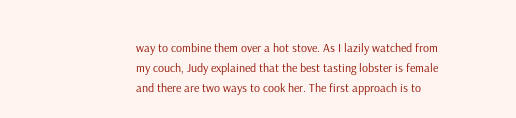way to combine them over a hot stove. As I lazily watched from my couch, Judy explained that the best tasting lobster is female and there are two ways to cook her. The first approach is to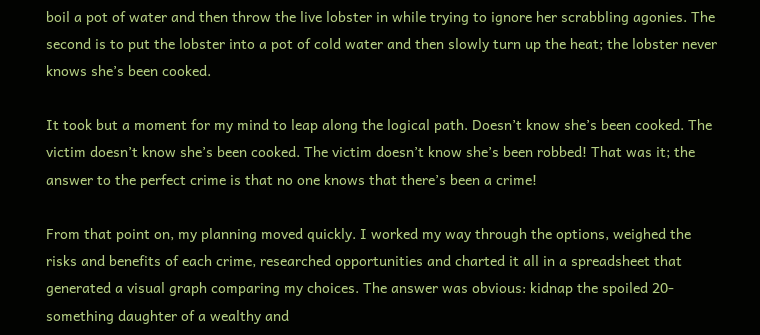boil a pot of water and then throw the live lobster in while trying to ignore her scrabbling agonies. The second is to put the lobster into a pot of cold water and then slowly turn up the heat; the lobster never knows she’s been cooked.

It took but a moment for my mind to leap along the logical path. Doesn’t know she’s been cooked. The victim doesn’t know she’s been cooked. The victim doesn’t know she’s been robbed! That was it; the answer to the perfect crime is that no one knows that there’s been a crime!

From that point on, my planning moved quickly. I worked my way through the options, weighed the risks and benefits of each crime, researched opportunities and charted it all in a spreadsheet that generated a visual graph comparing my choices. The answer was obvious: kidnap the spoiled 20-something daughter of a wealthy and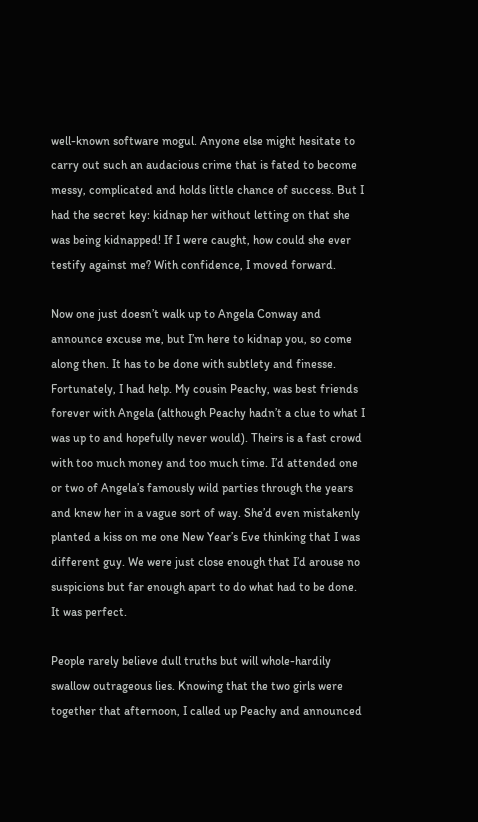well-known software mogul. Anyone else might hesitate to carry out such an audacious crime that is fated to become messy, complicated and holds little chance of success. But I had the secret key: kidnap her without letting on that she was being kidnapped! If I were caught, how could she ever testify against me? With confidence, I moved forward.

Now one just doesn’t walk up to Angela Conway and announce excuse me, but I’m here to kidnap you, so come along then. It has to be done with subtlety and finesse. Fortunately, I had help. My cousin Peachy, was best friends forever with Angela (although Peachy hadn’t a clue to what I was up to and hopefully never would). Theirs is a fast crowd with too much money and too much time. I’d attended one or two of Angela’s famously wild parties through the years and knew her in a vague sort of way. She’d even mistakenly planted a kiss on me one New Year’s Eve thinking that I was different guy. We were just close enough that I’d arouse no suspicions but far enough apart to do what had to be done. It was perfect.

People rarely believe dull truths but will whole-hardily swallow outrageous lies. Knowing that the two girls were together that afternoon, I called up Peachy and announced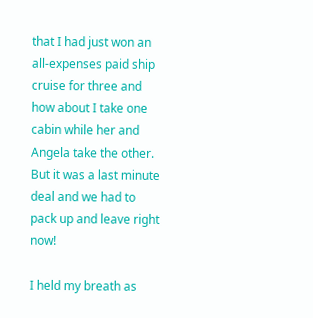that I had just won an all-expenses paid ship cruise for three and how about I take one cabin while her and Angela take the other. But it was a last minute deal and we had to pack up and leave right now!

I held my breath as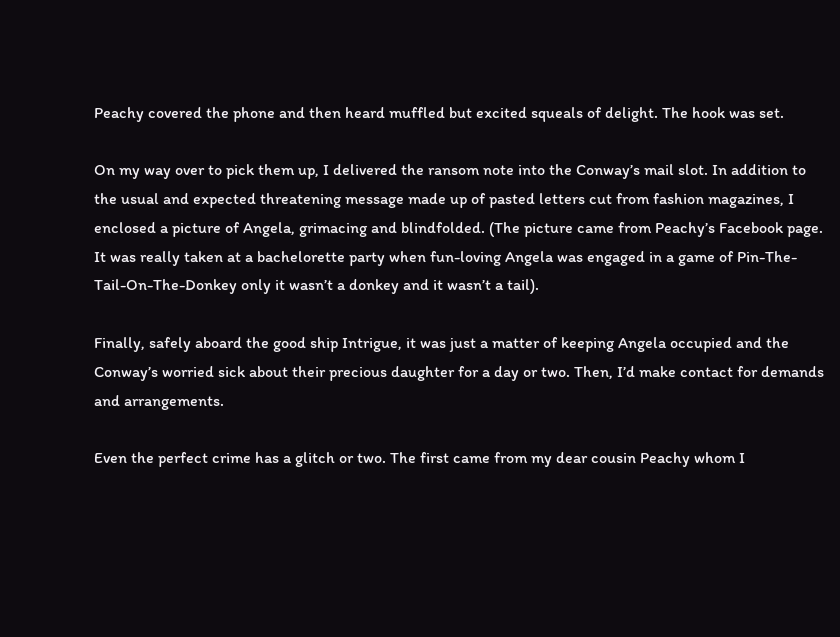Peachy covered the phone and then heard muffled but excited squeals of delight. The hook was set.

On my way over to pick them up, I delivered the ransom note into the Conway’s mail slot. In addition to the usual and expected threatening message made up of pasted letters cut from fashion magazines, I enclosed a picture of Angela, grimacing and blindfolded. (The picture came from Peachy’s Facebook page. It was really taken at a bachelorette party when fun-loving Angela was engaged in a game of Pin-The-Tail-On-The-Donkey only it wasn’t a donkey and it wasn’t a tail).

Finally, safely aboard the good ship Intrigue, it was just a matter of keeping Angela occupied and the Conway’s worried sick about their precious daughter for a day or two. Then, I’d make contact for demands and arrangements.

Even the perfect crime has a glitch or two. The first came from my dear cousin Peachy whom I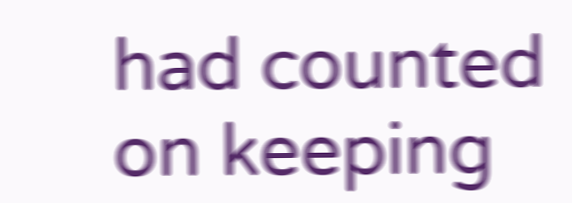had counted on keeping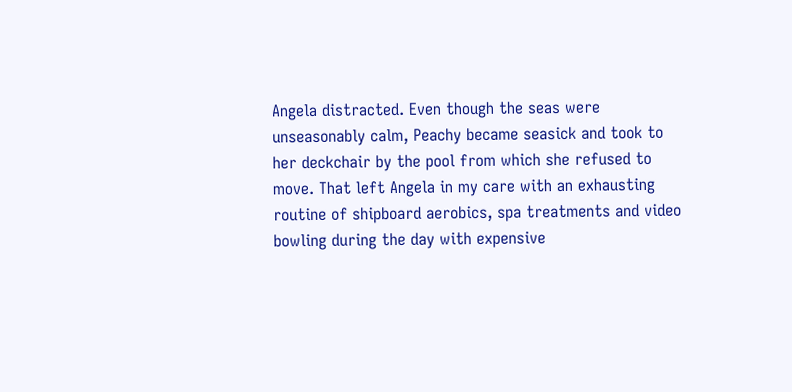Angela distracted. Even though the seas were unseasonably calm, Peachy became seasick and took to her deckchair by the pool from which she refused to move. That left Angela in my care with an exhausting routine of shipboard aerobics, spa treatments and video bowling during the day with expensive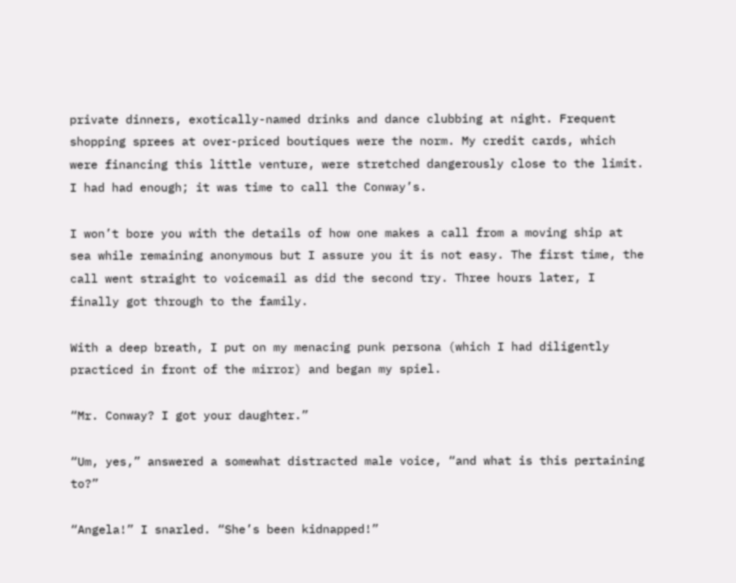private dinners, exotically-named drinks and dance clubbing at night. Frequent shopping sprees at over-priced boutiques were the norm. My credit cards, which were financing this little venture, were stretched dangerously close to the limit. I had had enough; it was time to call the Conway’s.

I won’t bore you with the details of how one makes a call from a moving ship at sea while remaining anonymous but I assure you it is not easy. The first time, the call went straight to voicemail as did the second try. Three hours later, I finally got through to the family.

With a deep breath, I put on my menacing punk persona (which I had diligently practiced in front of the mirror) and began my spiel.

“Mr. Conway? I got your daughter.”

“Um, yes,” answered a somewhat distracted male voice, “and what is this pertaining to?”

“Angela!” I snarled. “She’s been kidnapped!”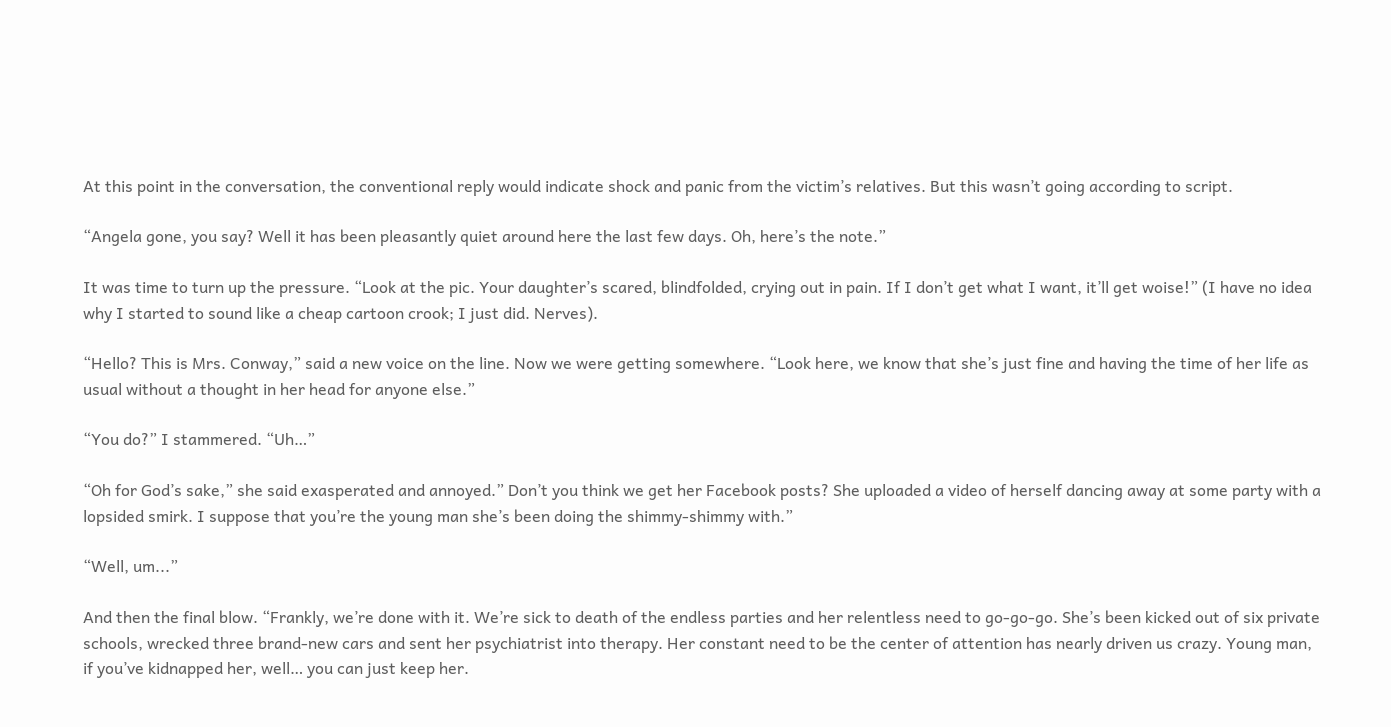At this point in the conversation, the conventional reply would indicate shock and panic from the victim’s relatives. But this wasn’t going according to script.

“Angela gone, you say? Well it has been pleasantly quiet around here the last few days. Oh, here’s the note.”

It was time to turn up the pressure. “Look at the pic. Your daughter’s scared, blindfolded, crying out in pain. If I don’t get what I want, it’ll get woise!” (I have no idea why I started to sound like a cheap cartoon crook; I just did. Nerves).

“Hello? This is Mrs. Conway,” said a new voice on the line. Now we were getting somewhere. “Look here, we know that she’s just fine and having the time of her life as usual without a thought in her head for anyone else.”

“You do?” I stammered. “Uh…”

“Oh for God’s sake,” she said exasperated and annoyed.” Don’t you think we get her Facebook posts? She uploaded a video of herself dancing away at some party with a lopsided smirk. I suppose that you’re the young man she’s been doing the shimmy-shimmy with.”

“Well, um...”

And then the final blow. “Frankly, we’re done with it. We’re sick to death of the endless parties and her relentless need to go-go-go. She’s been kicked out of six private schools, wrecked three brand-new cars and sent her psychiatrist into therapy. Her constant need to be the center of attention has nearly driven us crazy. Young man, if you’ve kidnapped her, well… you can just keep her.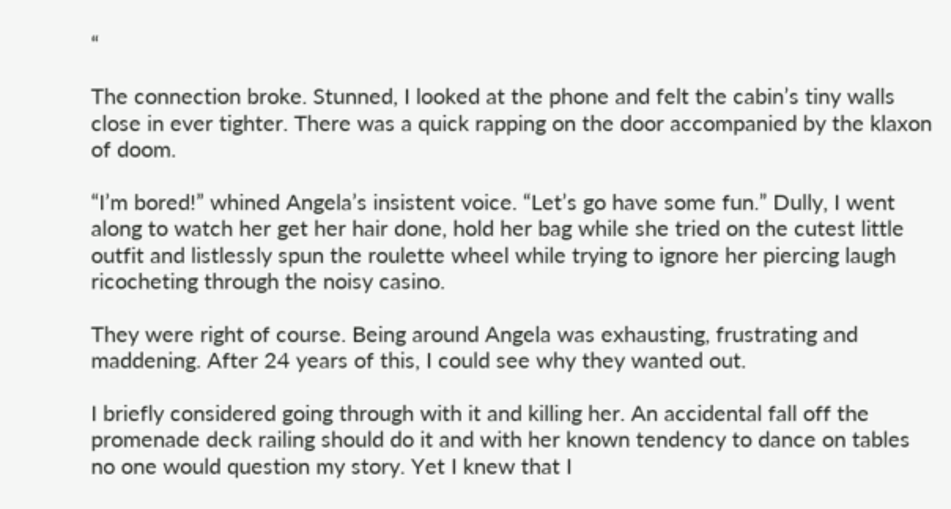“

The connection broke. Stunned, I looked at the phone and felt the cabin’s tiny walls close in ever tighter. There was a quick rapping on the door accompanied by the klaxon of doom.

“I’m bored!” whined Angela’s insistent voice. “Let’s go have some fun.” Dully, I went along to watch her get her hair done, hold her bag while she tried on the cutest little outfit and listlessly spun the roulette wheel while trying to ignore her piercing laugh ricocheting through the noisy casino.

They were right of course. Being around Angela was exhausting, frustrating and maddening. After 24 years of this, I could see why they wanted out.

I briefly considered going through with it and killing her. An accidental fall off the promenade deck railing should do it and with her known tendency to dance on tables no one would question my story. Yet I knew that I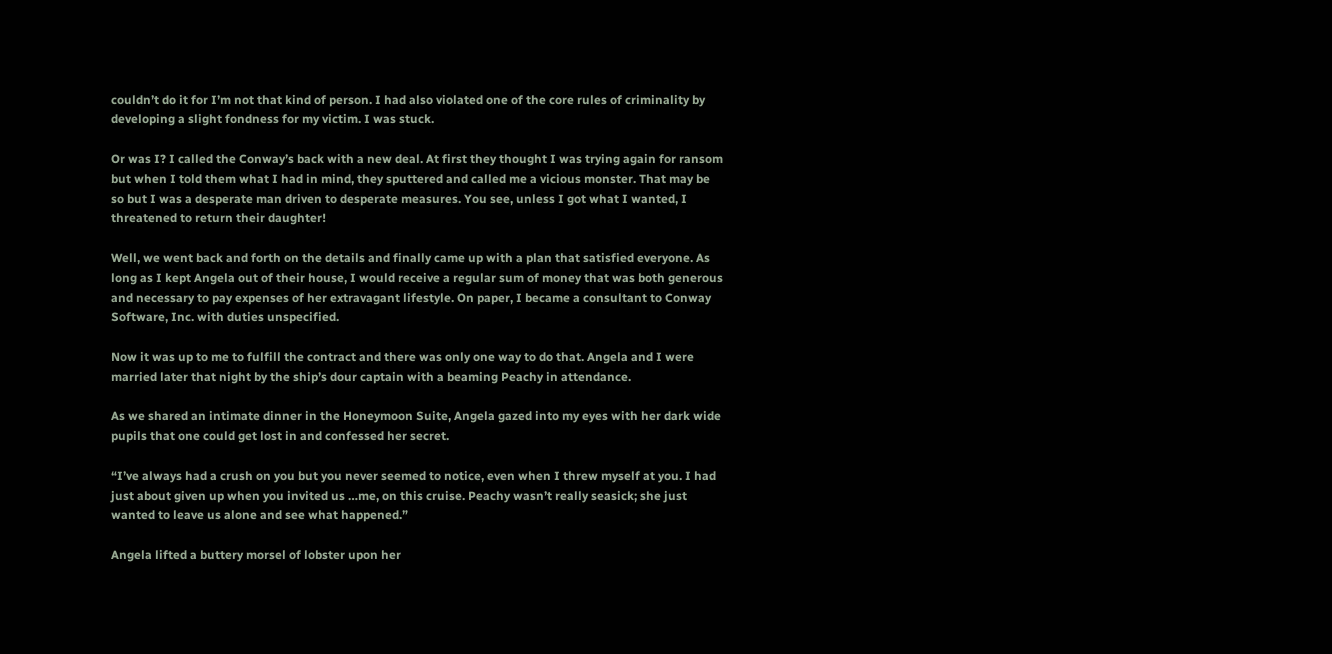couldn’t do it for I’m not that kind of person. I had also violated one of the core rules of criminality by developing a slight fondness for my victim. I was stuck.

Or was I? I called the Conway’s back with a new deal. At first they thought I was trying again for ransom but when I told them what I had in mind, they sputtered and called me a vicious monster. That may be so but I was a desperate man driven to desperate measures. You see, unless I got what I wanted, I threatened to return their daughter!

Well, we went back and forth on the details and finally came up with a plan that satisfied everyone. As long as I kept Angela out of their house, I would receive a regular sum of money that was both generous and necessary to pay expenses of her extravagant lifestyle. On paper, I became a consultant to Conway Software, Inc. with duties unspecified.

Now it was up to me to fulfill the contract and there was only one way to do that. Angela and I were married later that night by the ship’s dour captain with a beaming Peachy in attendance.

As we shared an intimate dinner in the Honeymoon Suite, Angela gazed into my eyes with her dark wide pupils that one could get lost in and confessed her secret.

“I’ve always had a crush on you but you never seemed to notice, even when I threw myself at you. I had just about given up when you invited us …me, on this cruise. Peachy wasn’t really seasick; she just wanted to leave us alone and see what happened.”

Angela lifted a buttery morsel of lobster upon her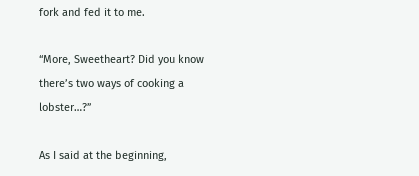fork and fed it to me.

“More, Sweetheart? Did you know there’s two ways of cooking a lobster…?”

As I said at the beginning,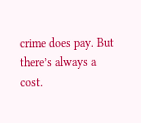crime does pay. But there’s always a cost.